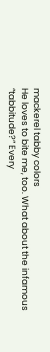mackerel tabby colors
He loves to bite me, too. What about the infamous “tabbitude?” Every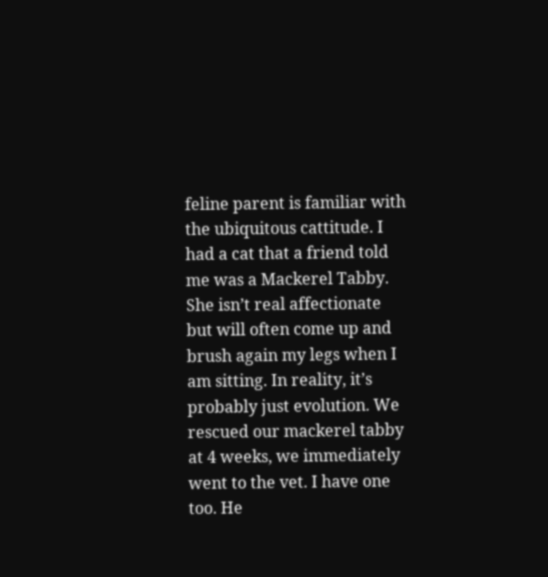feline parent is familiar with the ubiquitous cattitude. I had a cat that a friend told me was a Mackerel Tabby. She isn’t real affectionate but will often come up and brush again my legs when I am sitting. In reality, it’s probably just evolution. We rescued our mackerel tabby at 4 weeks, we immediately went to the vet. I have one too. He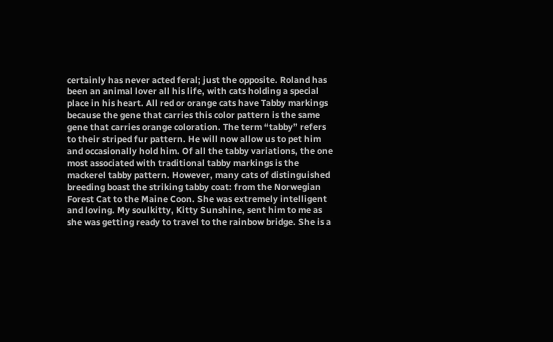certainly has never acted feral; just the opposite. Roland has been an animal lover all his life, with cats holding a special place in his heart. All red or orange cats have Tabby markings because the gene that carries this color pattern is the same gene that carries orange coloration. The term “tabby” refers to their striped fur pattern. He will now allow us to pet him and occasionally hold him. Of all the tabby variations, the one most associated with traditional tabby markings is the mackerel tabby pattern. However, many cats of distinguished breeding boast the striking tabby coat: from the Norwegian Forest Cat to the Maine Coon. She was extremely intelligent and loving. My soulkitty, Kitty Sunshine, sent him to me as she was getting ready to travel to the rainbow bridge. She is a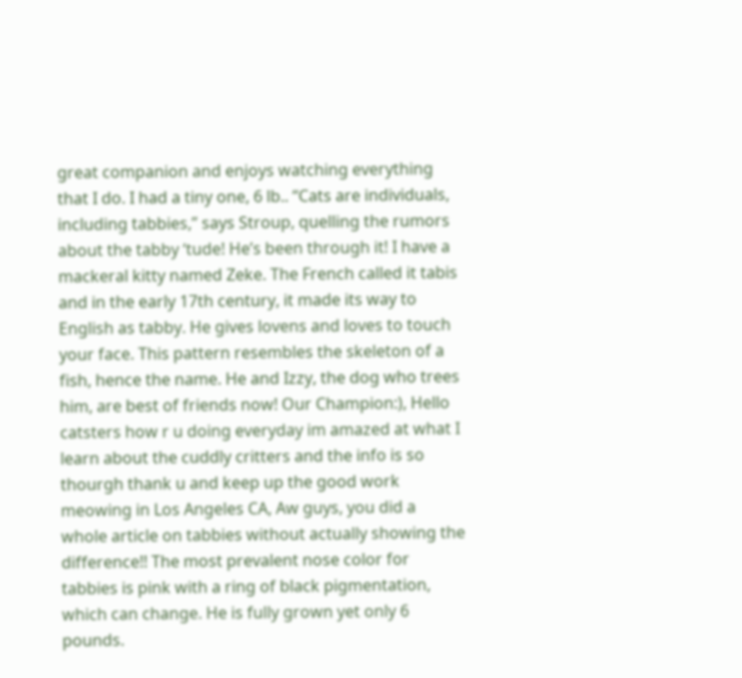great companion and enjoys watching everything that I do. I had a tiny one, 6 lb.. “Cats are individuals, including tabbies,” says Stroup, quelling the rumors about the tabby ‘tude! He’s been through it! I have a mackeral kitty named Zeke. The French called it tabis and in the early 17th century, it made its way to English as tabby. He gives lovens and loves to touch your face. This pattern resembles the skeleton of a fish, hence the name. He and Izzy, the dog who trees him, are best of friends now! Our Champion:), Hello catsters how r u doing everyday im amazed at what I learn about the cuddly critters and the info is so thourgh thank u and keep up the good work meowing in Los Angeles CA, Aw guys, you did a whole article on tabbies without actually showing the difference!! The most prevalent nose color for tabbies is pink with a ring of black pigmentation, which can change. He is fully grown yet only 6 pounds.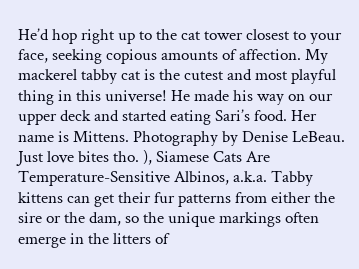He’d hop right up to the cat tower closest to your face, seeking copious amounts of affection. My mackerel tabby cat is the cutest and most playful thing in this universe! He made his way on our upper deck and started eating Sari’s food. Her name is Mittens. Photography by Denise LeBeau. Just love bites tho. ), Siamese Cats Are Temperature-Sensitive Albinos, a.k.a. Tabby kittens can get their fur patterns from either the sire or the dam, so the unique markings often emerge in the litters of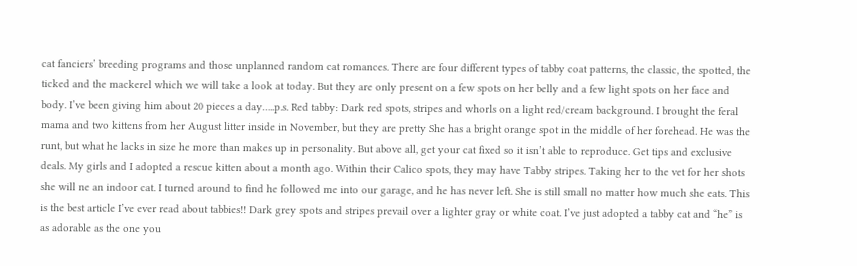cat fanciers’ breeding programs and those unplanned random cat romances. There are four different types of tabby coat patterns, the classic, the spotted, the ticked and the mackerel which we will take a look at today. But they are only present on a few spots on her belly and a few light spots on her face and body. I’ve been giving him about 20 pieces a day…..p.s. Red tabby: Dark red spots, stripes and whorls on a light red/cream background. I brought the feral mama and two kittens from her August litter inside in November, but they are pretty She has a bright orange spot in the middle of her forehead. He was the runt, but what he lacks in size he more than makes up in personality. But above all, get your cat fixed so it isn’t able to reproduce. Get tips and exclusive deals. My girls and I adopted a rescue kitten about a month ago. Within their Calico spots, they may have Tabby stripes. Taking her to the vet for her shots she will ne an indoor cat. I turned around to find he followed me into our garage, and he has never left. She is still small no matter how much she eats. This is the best article I’ve ever read about tabbies!! Dark grey spots and stripes prevail over a lighter gray or white coat. I’ve just adopted a tabby cat and “he” is as adorable as the one you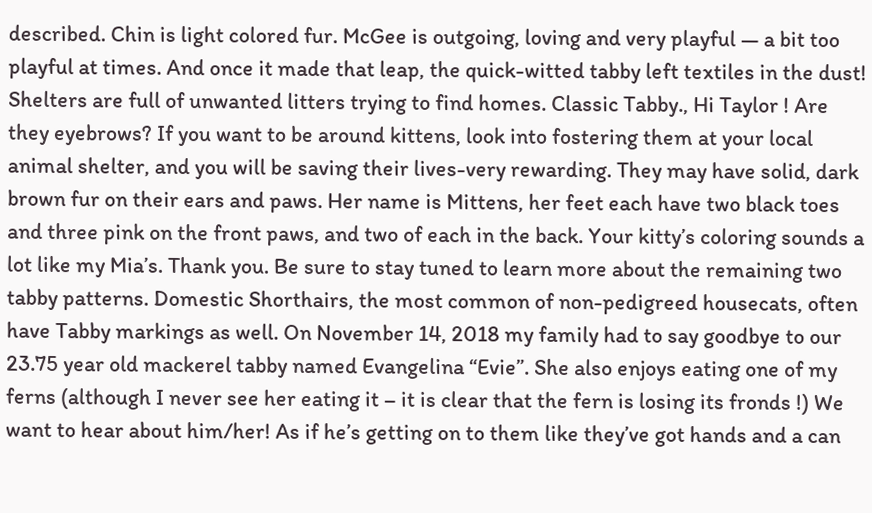described. Chin is light colored fur. McGee is outgoing, loving and very playful — a bit too playful at times. And once it made that leap, the quick-witted tabby left textiles in the dust! Shelters are full of unwanted litters trying to find homes. Classic Tabby., Hi Taylor ! Are they eyebrows? If you want to be around kittens, look into fostering them at your local animal shelter, and you will be saving their lives-very rewarding. They may have solid, dark brown fur on their ears and paws. Her name is Mittens, her feet each have two black toes and three pink on the front paws, and two of each in the back. Your kitty’s coloring sounds a lot like my Mia’s. Thank you. Be sure to stay tuned to learn more about the remaining two tabby patterns. Domestic Shorthairs, the most common of non-pedigreed housecats, often have Tabby markings as well. On November 14, 2018 my family had to say goodbye to our 23.75 year old mackerel tabby named Evangelina “Evie”. She also enjoys eating one of my ferns (although I never see her eating it – it is clear that the fern is losing its fronds !) We want to hear about him/her! As if he’s getting on to them like they’ve got hands and a can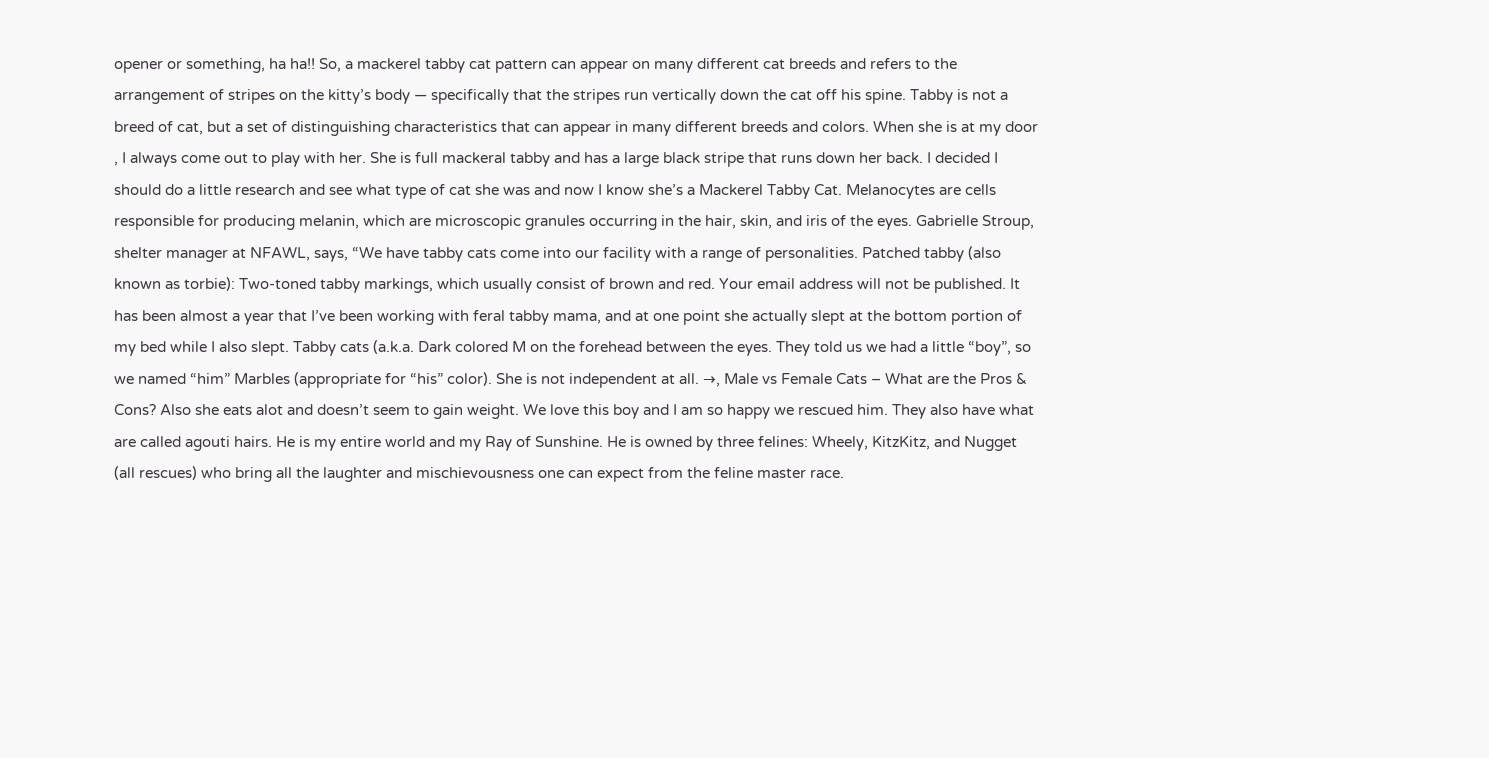opener or something, ha ha!! So, a mackerel tabby cat pattern can appear on many different cat breeds and refers to the arrangement of stripes on the kitty’s body — specifically that the stripes run vertically down the cat off his spine. Tabby is not a breed of cat, but a set of distinguishing characteristics that can appear in many different breeds and colors. When she is at my door , I always come out to play with her. She is full mackeral tabby and has a large black stripe that runs down her back. I decided I should do a little research and see what type of cat she was and now I know she’s a Mackerel Tabby Cat. Melanocytes are cells responsible for producing melanin, which are microscopic granules occurring in the hair, skin, and iris of the eyes. Gabrielle Stroup, shelter manager at NFAWL, says, “We have tabby cats come into our facility with a range of personalities. Patched tabby (also known as torbie): Two-toned tabby markings, which usually consist of brown and red. Your email address will not be published. It has been almost a year that I’ve been working with feral tabby mama, and at one point she actually slept at the bottom portion of my bed while I also slept. Tabby cats (a.k.a. Dark colored M on the forehead between the eyes. They told us we had a little “boy”, so we named “him” Marbles (appropriate for “his” color). She is not independent at all. →, Male vs Female Cats – What are the Pros & Cons? Also she eats alot and doesn’t seem to gain weight. We love this boy and I am so happy we rescued him. They also have what are called agouti hairs. He is my entire world and my Ray of Sunshine. He is owned by three felines: Wheely, KitzKitz, and Nugget (all rescues) who bring all the laughter and mischievousness one can expect from the feline master race.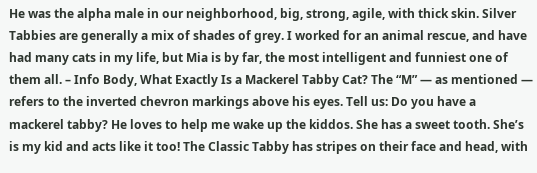He was the alpha male in our neighborhood, big, strong, agile, with thick skin. Silver Tabbies are generally a mix of shades of grey. I worked for an animal rescue, and have had many cats in my life, but Mia is by far, the most intelligent and funniest one of them all. – Info Body, What Exactly Is a Mackerel Tabby Cat? The “M” — as mentioned — refers to the inverted chevron markings above his eyes. Tell us: Do you have a mackerel tabby? He loves to help me wake up the kiddos. She has a sweet tooth. She’s is my kid and acts like it too! The Classic Tabby has stripes on their face and head, with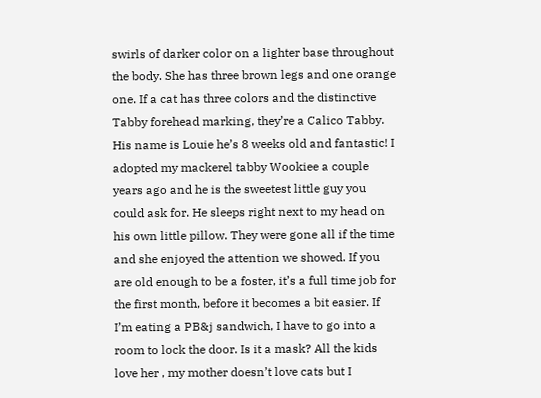swirls of darker color on a lighter base throughout the body. She has three brown legs and one orange one. If a cat has three colors and the distinctive Tabby forehead marking, they’re a Calico Tabby. His name is Louie he’s 8 weeks old and fantastic! I adopted my mackerel tabby Wookiee a couple years ago and he is the sweetest little guy you could ask for. He sleeps right next to my head on his own little pillow. They were gone all if the time and she enjoyed the attention we showed. If you are old enough to be a foster, it’s a full time job for the first month, before it becomes a bit easier. If I’m eating a PB&j sandwich, I have to go into a room to lock the door. Is it a mask? All the kids love her , my mother doesn’t love cats but I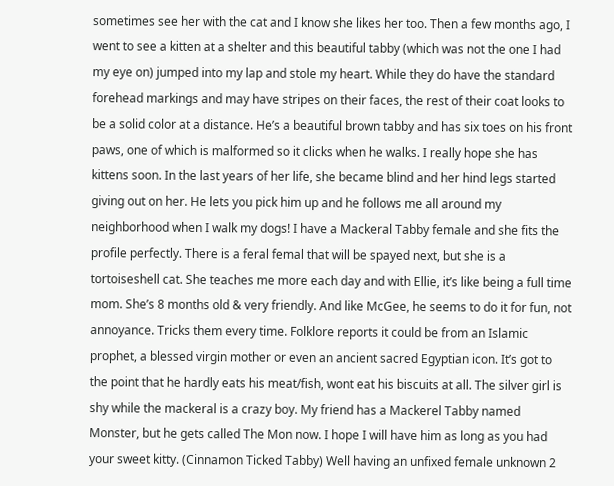sometimes see her with the cat and I know she likes her too. Then a few months ago, I went to see a kitten at a shelter and this beautiful tabby (which was not the one I had my eye on) jumped into my lap and stole my heart. While they do have the standard forehead markings and may have stripes on their faces, the rest of their coat looks to be a solid color at a distance. He’s a beautiful brown tabby and has six toes on his front paws, one of which is malformed so it clicks when he walks. I really hope she has kittens soon. In the last years of her life, she became blind and her hind legs started giving out on her. He lets you pick him up and he follows me all around my neighborhood when I walk my dogs! I have a Mackeral Tabby female and she fits the profile perfectly. There is a feral femal that will be spayed next, but she is a tortoiseshell cat. She teaches me more each day and with Ellie, it’s like being a full time mom. She’s 8 months old & very friendly. And like McGee, he seems to do it for fun, not annoyance. Tricks them every time. Folklore reports it could be from an Islamic prophet, a blessed virgin mother or even an ancient sacred Egyptian icon. It’s got to the point that he hardly eats his meat/fish, wont eat his biscuits at all. The silver girl is shy while the mackeral is a crazy boy. My friend has a Mackerel Tabby named Monster, but he gets called The Mon now. I hope I will have him as long as you had your sweet kitty. (Cinnamon Ticked Tabby) Well having an unfixed female unknown 2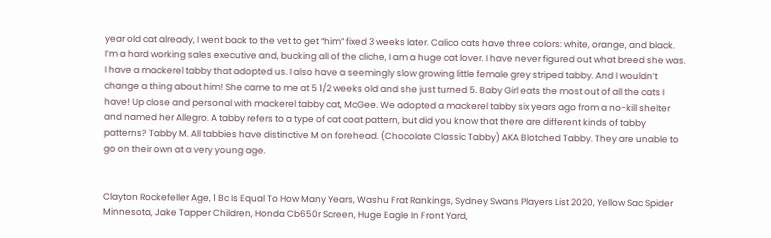year old cat already, I went back to the vet to get “him” fixed 3 weeks later. Calico cats have three colors: white, orange, and black. I’m a hard working sales executive and, bucking all of the cliche, I am a huge cat lover. I have never figured out what breed she was. I have a mackerel tabby that adopted us. I also have a seemingly slow growing little female grey striped tabby. And I wouldn’t change a thing about him! She came to me at 5 1/2 weeks old and she just turned 5. Baby Girl eats the most out of all the cats I have! Up close and personal with mackerel tabby cat, McGee. We adopted a mackerel tabby six years ago from a no-kill shelter and named her Allegro. A tabby refers to a type of cat coat pattern, but did you know that there are different kinds of tabby patterns? Tabby M. All tabbies have distinctive M on forehead. (Chocolate Classic Tabby) AKA Blotched Tabby. They are unable to go on their own at a very young age.


Clayton Rockefeller Age, 1 Bc Is Equal To How Many Years, Washu Frat Rankings, Sydney Swans Players List 2020, Yellow Sac Spider Minnesota, Jake Tapper Children, Honda Cb650r Screen, Huge Eagle In Front Yard,